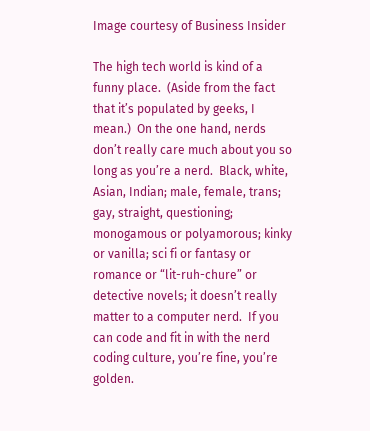Image courtesy of Business Insider

The high tech world is kind of a funny place.  (Aside from the fact that it’s populated by geeks, I mean.)  On the one hand, nerds don’t really care much about you so long as you’re a nerd.  Black, white, Asian, Indian; male, female, trans; gay, straight, questioning; monogamous or polyamorous; kinky or vanilla; sci fi or fantasy or romance or “lit-ruh-chure” or detective novels; it doesn’t really matter to a computer nerd.  If you can code and fit in with the nerd coding culture, you’re fine, you’re golden.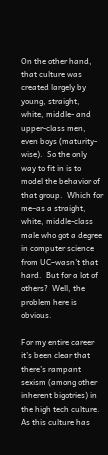On the other hand, that culture was created largely by young, straight, white, middle- and upper-class men, even boys (maturity-wise).  So the only way to fit in is to model the behavior of that group.  Which for me–as a straight, white, middle-class male who got a degree in computer science from UC–wasn’t that hard.  But for a lot of others?  Well, the problem here is obvious.

For my entire career it’s been clear that there’s rampant sexism (among other inherent bigotries) in the high tech culture.  As this culture has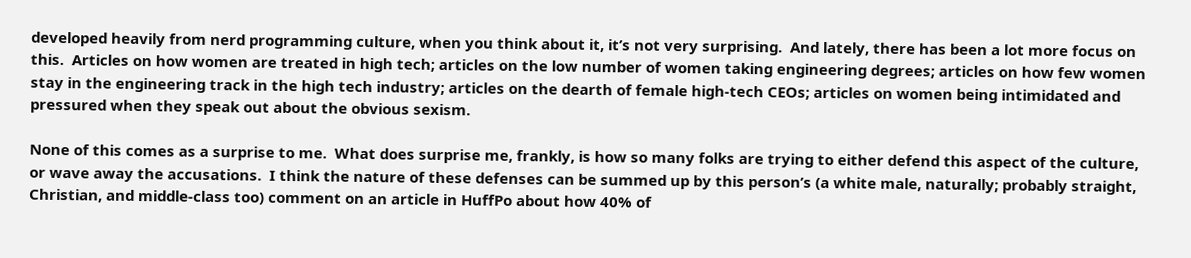developed heavily from nerd programming culture, when you think about it, it’s not very surprising.  And lately, there has been a lot more focus on this.  Articles on how women are treated in high tech; articles on the low number of women taking engineering degrees; articles on how few women stay in the engineering track in the high tech industry; articles on the dearth of female high-tech CEOs; articles on women being intimidated and pressured when they speak out about the obvious sexism.

None of this comes as a surprise to me.  What does surprise me, frankly, is how so many folks are trying to either defend this aspect of the culture, or wave away the accusations.  I think the nature of these defenses can be summed up by this person’s (a white male, naturally; probably straight, Christian, and middle-class too) comment on an article in HuffPo about how 40% of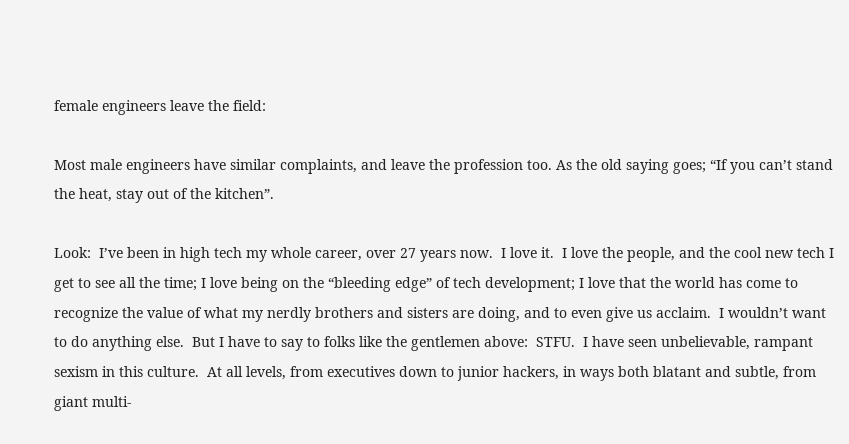female engineers leave the field:

Most male engineers have similar complaints, and leave the profession too. As the old saying goes; “If you can’t stand the heat, stay out of the kitchen”.

Look:  I’ve been in high tech my whole career, over 27 years now.  I love it.  I love the people, and the cool new tech I get to see all the time; I love being on the “bleeding edge” of tech development; I love that the world has come to recognize the value of what my nerdly brothers and sisters are doing, and to even give us acclaim.  I wouldn’t want to do anything else.  But I have to say to folks like the gentlemen above:  STFU.  I have seen unbelievable, rampant sexism in this culture.  At all levels, from executives down to junior hackers, in ways both blatant and subtle, from giant multi-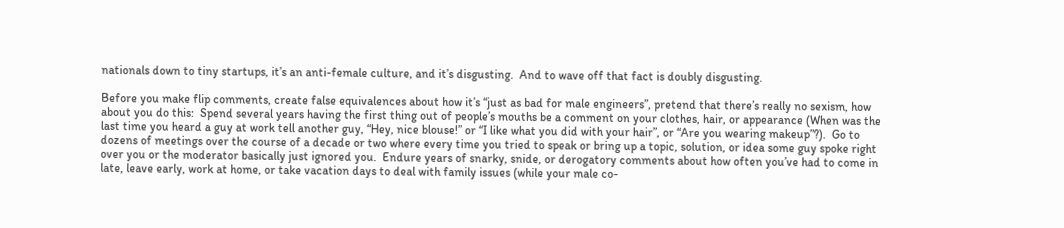nationals down to tiny startups, it’s an anti-female culture, and it’s disgusting.  And to wave off that fact is doubly disgusting.

Before you make flip comments, create false equivalences about how it’s “just as bad for male engineers”, pretend that there’s really no sexism, how about you do this:  Spend several years having the first thing out of people’s mouths be a comment on your clothes, hair, or appearance (When was the last time you heard a guy at work tell another guy, “Hey, nice blouse!” or “I like what you did with your hair”, or “Are you wearing makeup”?).  Go to dozens of meetings over the course of a decade or two where every time you tried to speak or bring up a topic, solution, or idea some guy spoke right over you or the moderator basically just ignored you.  Endure years of snarky, snide, or derogatory comments about how often you’ve had to come in late, leave early, work at home, or take vacation days to deal with family issues (while your male co-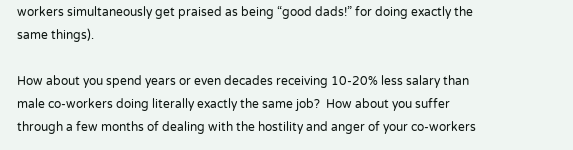workers simultaneously get praised as being “good dads!” for doing exactly the same things).

How about you spend years or even decades receiving 10-20% less salary than male co-workers doing literally exactly the same job?  How about you suffer through a few months of dealing with the hostility and anger of your co-workers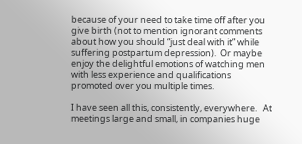because of your need to take time off after you give birth (not to mention ignorant comments about how you should “just deal with it” while suffering postpartum depression).  Or maybe enjoy the delightful emotions of watching men with less experience and qualifications promoted over you multiple times.

I have seen all this, consistently, everywhere.   At meetings large and small, in companies huge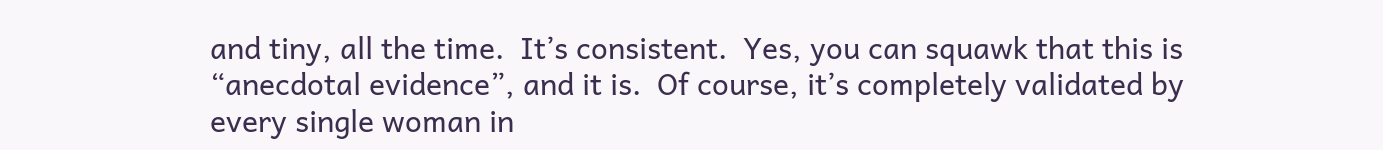and tiny, all the time.  It’s consistent.  Yes, you can squawk that this is “anecdotal evidence”, and it is.  Of course, it’s completely validated by every single woman in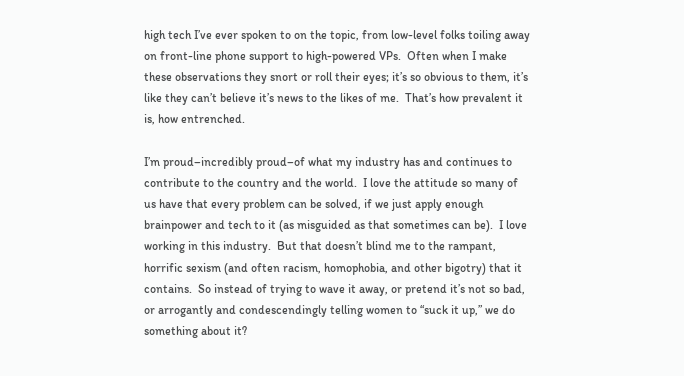high tech I’ve ever spoken to on the topic, from low-level folks toiling away on front-line phone support to high-powered VPs.  Often when I make these observations they snort or roll their eyes; it’s so obvious to them, it’s like they can’t believe it’s news to the likes of me.  That’s how prevalent it is, how entrenched.

I’m proud–incredibly proud–of what my industry has and continues to contribute to the country and the world.  I love the attitude so many of us have that every problem can be solved, if we just apply enough brainpower and tech to it (as misguided as that sometimes can be).  I love working in this industry.  But that doesn’t blind me to the rampant, horrific sexism (and often racism, homophobia, and other bigotry) that it contains.  So instead of trying to wave it away, or pretend it’s not so bad, or arrogantly and condescendingly telling women to “suck it up,” we do something about it?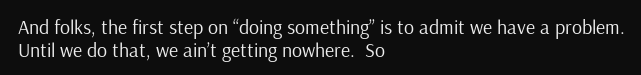And folks, the first step on “doing something” is to admit we have a problem.  Until we do that, we ain’t getting nowhere.  So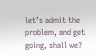let’s admit the problem, and get going, shall we?